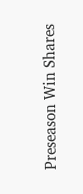Preseason Win Shares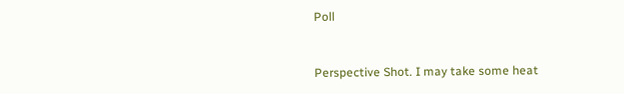Poll


Perspective Shot. I may take some heat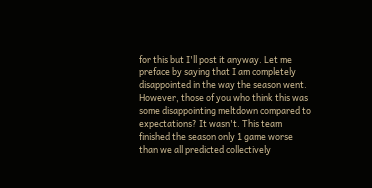for this but I'll post it anyway. Let me preface by saying that I am completely disappointed in the way the season went. However, those of you who think this was some disappointing meltdown compared to expectations? It wasn't. This team finished the season only 1 game worse than we all predicted collectively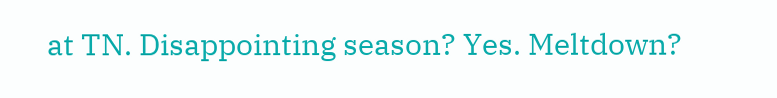at TN. Disappointing season? Yes. Meltdown?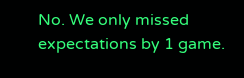No. We only missed expectations by 1 game.